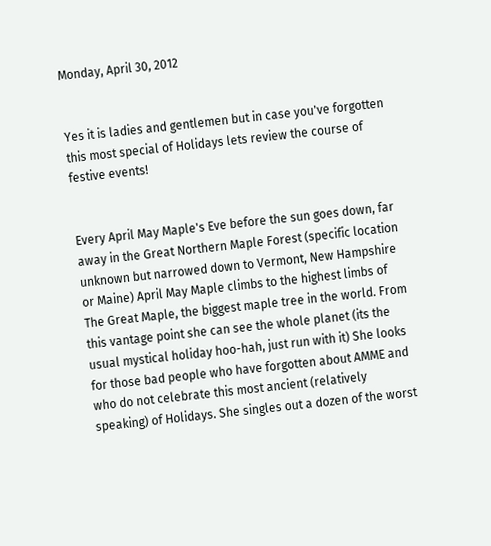Monday, April 30, 2012


Yes it is ladies and gentlemen but in case you've forgotten this most special of Holidays lets review the course of festive events!


Every April May Maple's Eve before the sun goes down, far away in the Great Northern Maple Forest (specific location unknown but narrowed down to Vermont, New Hampshire or Maine) April May Maple climbs to the highest limbs of The Great Maple, the biggest maple tree in the world. From this vantage point she can see the whole planet (its the usual mystical holiday hoo-hah, just run with it) She looks for those bad people who have forgotten about AMME and who do not celebrate this most ancient (relatively speaking) of Holidays. She singles out a dozen of the worst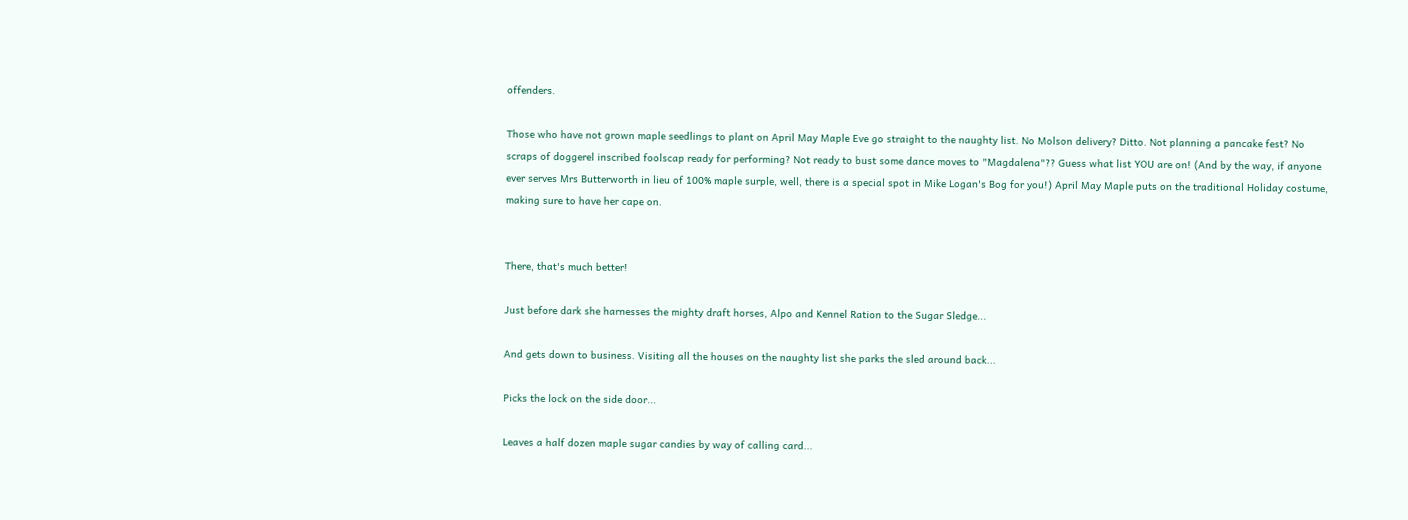offenders.

Those who have not grown maple seedlings to plant on April May Maple Eve go straight to the naughty list. No Molson delivery? Ditto. Not planning a pancake fest? No scraps of doggerel inscribed foolscap ready for performing? Not ready to bust some dance moves to "Magdalena"?? Guess what list YOU are on! (And by the way, if anyone ever serves Mrs Butterworth in lieu of 100% maple surple, well, there is a special spot in Mike Logan's Bog for you!) April May Maple puts on the traditional Holiday costume, making sure to have her cape on.


There, that's much better!

Just before dark she harnesses the mighty draft horses, Alpo and Kennel Ration to the Sugar Sledge...

And gets down to business. Visiting all the houses on the naughty list she parks the sled around back...

Picks the lock on the side door...

Leaves a half dozen maple sugar candies by way of calling card...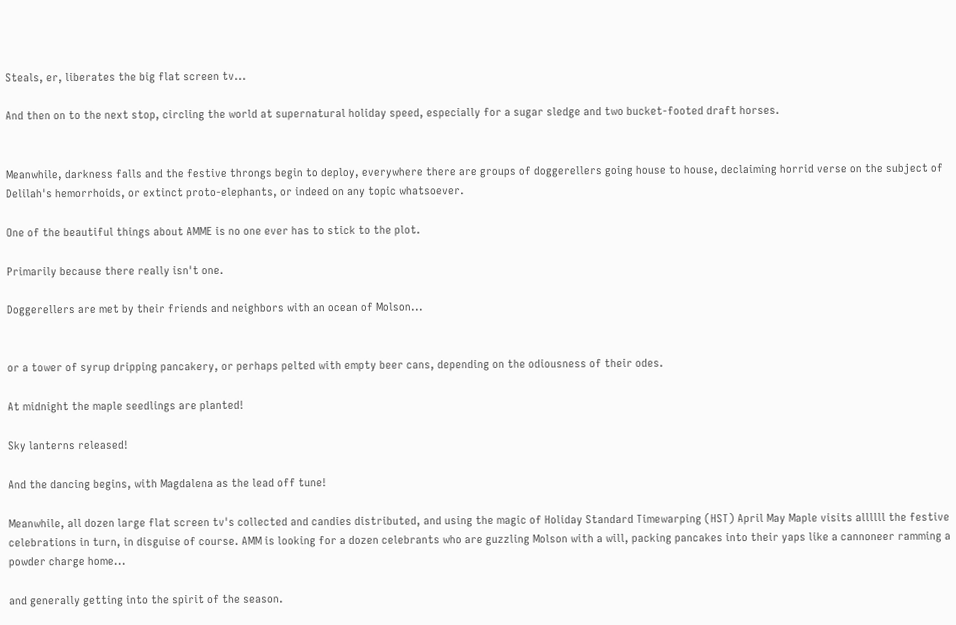Steals, er, liberates the big flat screen tv...

And then on to the next stop, circling the world at supernatural holiday speed, especially for a sugar sledge and two bucket-footed draft horses.


Meanwhile, darkness falls and the festive throngs begin to deploy, everywhere there are groups of doggerellers going house to house, declaiming horrid verse on the subject of Delilah's hemorrhoids, or extinct proto-elephants, or indeed on any topic whatsoever.

One of the beautiful things about AMME is no one ever has to stick to the plot.

Primarily because there really isn't one.

Doggerellers are met by their friends and neighbors with an ocean of Molson...


or a tower of syrup dripping pancakery, or perhaps pelted with empty beer cans, depending on the odiousness of their odes.

At midnight the maple seedlings are planted!

Sky lanterns released!

And the dancing begins, with Magdalena as the lead off tune!

Meanwhile, all dozen large flat screen tv's collected and candies distributed, and using the magic of Holiday Standard Timewarping (HST) April May Maple visits allllll the festive celebrations in turn, in disguise of course. AMM is looking for a dozen celebrants who are guzzling Molson with a will, packing pancakes into their yaps like a cannoneer ramming a powder charge home...

and generally getting into the spirit of the season.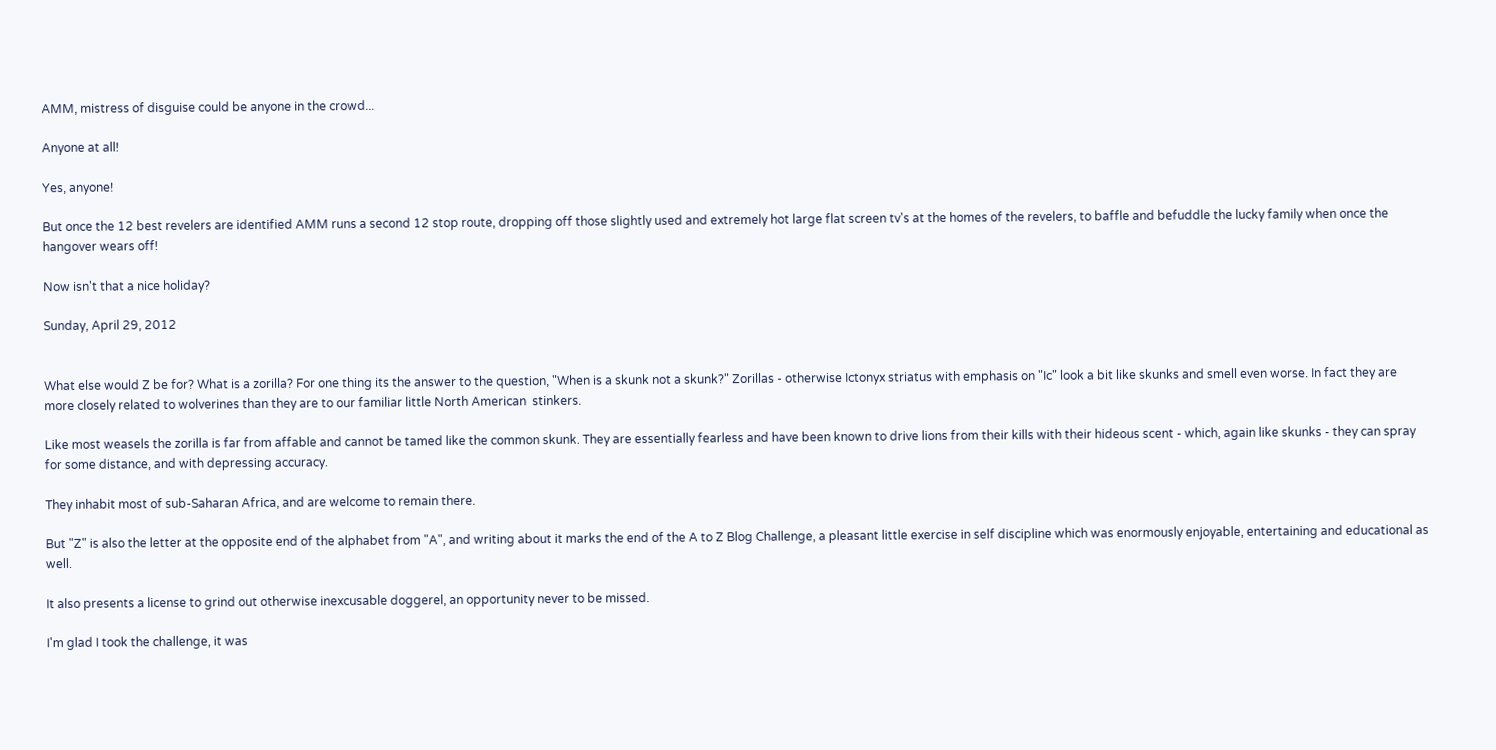AMM, mistress of disguise could be anyone in the crowd...

Anyone at all!

Yes, anyone!

But once the 12 best revelers are identified AMM runs a second 12 stop route, dropping off those slightly used and extremely hot large flat screen tv's at the homes of the revelers, to baffle and befuddle the lucky family when once the hangover wears off!

Now isn't that a nice holiday?

Sunday, April 29, 2012


What else would Z be for? What is a zorilla? For one thing its the answer to the question, "When is a skunk not a skunk?" Zorillas - otherwise Ictonyx striatus with emphasis on "Ic" look a bit like skunks and smell even worse. In fact they are more closely related to wolverines than they are to our familiar little North American  stinkers.

Like most weasels the zorilla is far from affable and cannot be tamed like the common skunk. They are essentially fearless and have been known to drive lions from their kills with their hideous scent - which, again like skunks - they can spray for some distance, and with depressing accuracy.

They inhabit most of sub-Saharan Africa, and are welcome to remain there.

But "Z" is also the letter at the opposite end of the alphabet from "A", and writing about it marks the end of the A to Z Blog Challenge, a pleasant little exercise in self discipline which was enormously enjoyable, entertaining and educational as well.

It also presents a license to grind out otherwise inexcusable doggerel, an opportunity never to be missed.

I'm glad I took the challenge, it was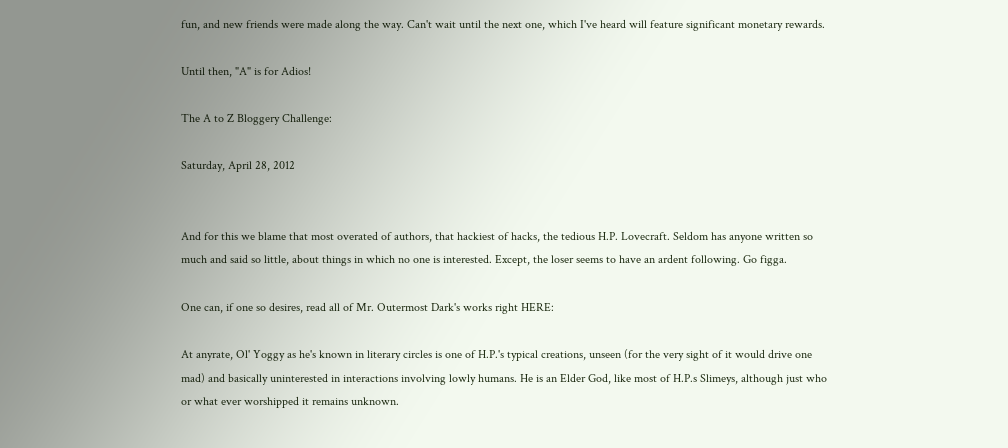fun, and new friends were made along the way. Can't wait until the next one, which I've heard will feature significant monetary rewards.

Until then, "A" is for Adios!

The A to Z Bloggery Challenge:

Saturday, April 28, 2012


And for this we blame that most overated of authors, that hackiest of hacks, the tedious H.P. Lovecraft. Seldom has anyone written so much and said so little, about things in which no one is interested. Except, the loser seems to have an ardent following. Go figga.

One can, if one so desires, read all of Mr. Outermost Dark's works right HERE:

At anyrate, Ol' Yoggy as he's known in literary circles is one of H.P.'s typical creations, unseen (for the very sight of it would drive one mad) and basically uninterested in interactions involving lowly humans. He is an Elder God, like most of H.P.s Slimeys, although just who or what ever worshipped it remains unknown.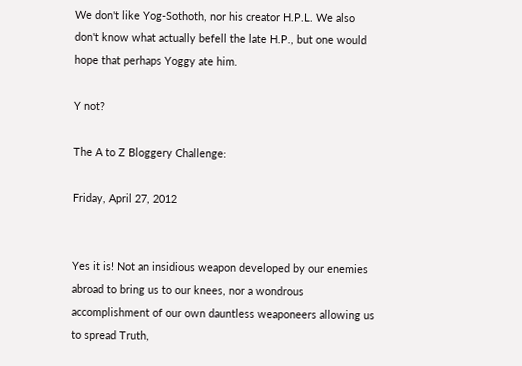We don't like Yog-Sothoth, nor his creator H.P.L. We also don't know what actually befell the late H.P., but one would hope that perhaps Yoggy ate him.

Y not?

The A to Z Bloggery Challenge:

Friday, April 27, 2012


Yes it is! Not an insidious weapon developed by our enemies abroad to bring us to our knees, nor a wondrous accomplishment of our own dauntless weaponeers allowing us to spread Truth,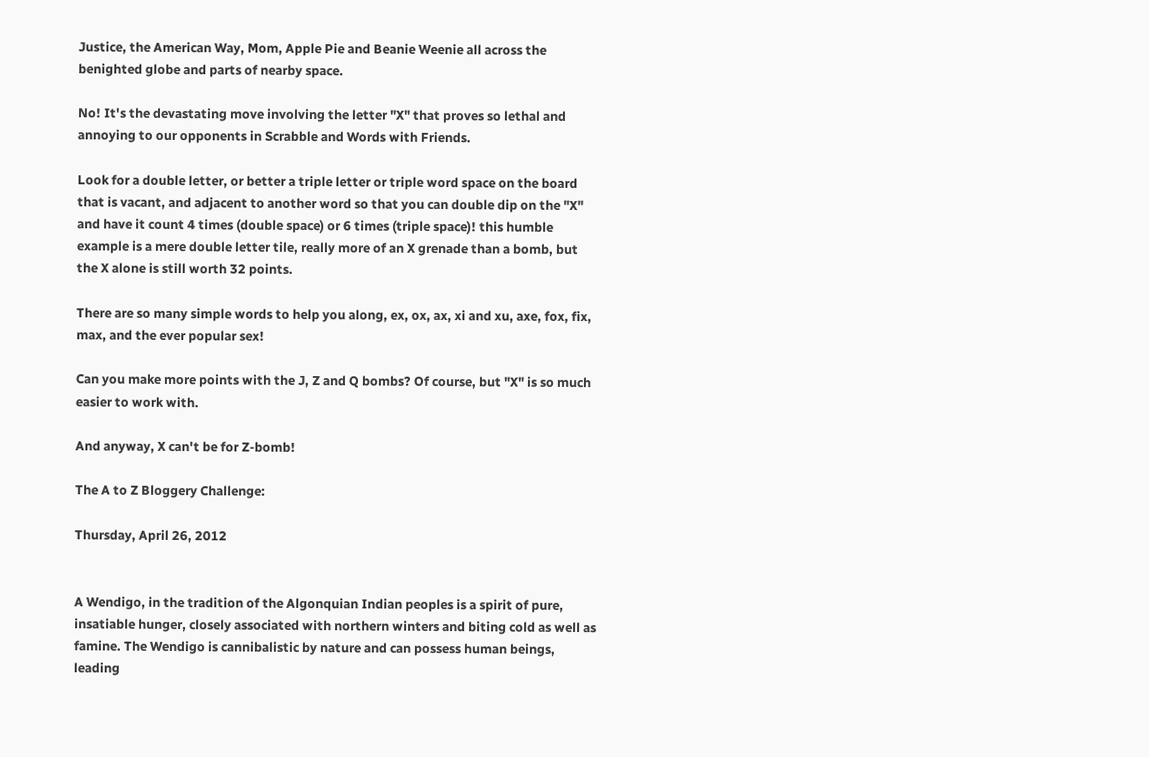Justice, the American Way, Mom, Apple Pie and Beanie Weenie all across the benighted globe and parts of nearby space.

No! It's the devastating move involving the letter "X" that proves so lethal and annoying to our opponents in Scrabble and Words with Friends.

Look for a double letter, or better a triple letter or triple word space on the board that is vacant, and adjacent to another word so that you can double dip on the "X" and have it count 4 times (double space) or 6 times (triple space)! this humble example is a mere double letter tile, really more of an X grenade than a bomb, but the X alone is still worth 32 points.

There are so many simple words to help you along, ex, ox, ax, xi and xu, axe, fox, fix, max, and the ever popular sex!

Can you make more points with the J, Z and Q bombs? Of course, but "X" is so much easier to work with.

And anyway, X can't be for Z-bomb!

The A to Z Bloggery Challenge:

Thursday, April 26, 2012


A Wendigo, in the tradition of the Algonquian Indian peoples is a spirit of pure, insatiable hunger, closely associated with northern winters and biting cold as well as famine. The Wendigo is cannibalistic by nature and can possess human beings, leading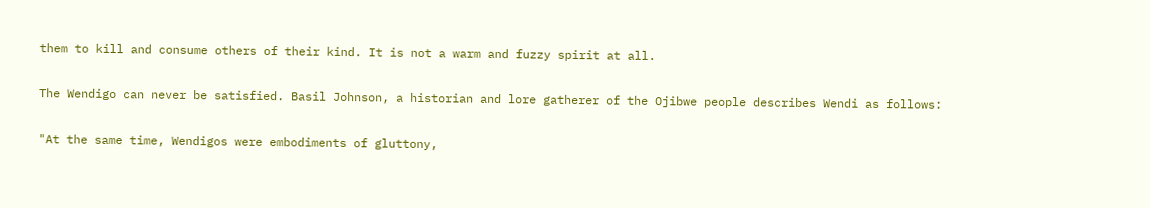them to kill and consume others of their kind. It is not a warm and fuzzy spirit at all.

The Wendigo can never be satisfied. Basil Johnson, a historian and lore gatherer of the Ojibwe people describes Wendi as follows:

"At the same time, Wendigos were embodiments of gluttony,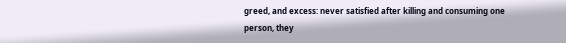greed, and excess: never satisfied after killing and consuming one person, they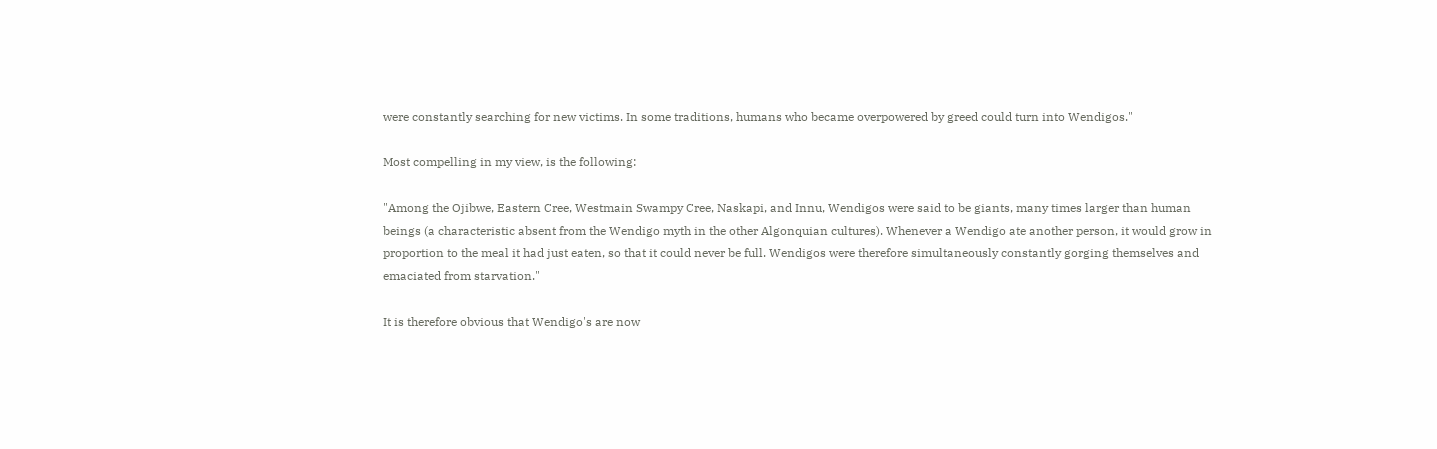were constantly searching for new victims. In some traditions, humans who became overpowered by greed could turn into Wendigos."

Most compelling in my view, is the following:

"Among the Ojibwe, Eastern Cree, Westmain Swampy Cree, Naskapi, and Innu, Wendigos were said to be giants, many times larger than human beings (a characteristic absent from the Wendigo myth in the other Algonquian cultures). Whenever a Wendigo ate another person, it would grow in proportion to the meal it had just eaten, so that it could never be full. Wendigos were therefore simultaneously constantly gorging themselves and emaciated from starvation."

It is therefore obvious that Wendigo's are now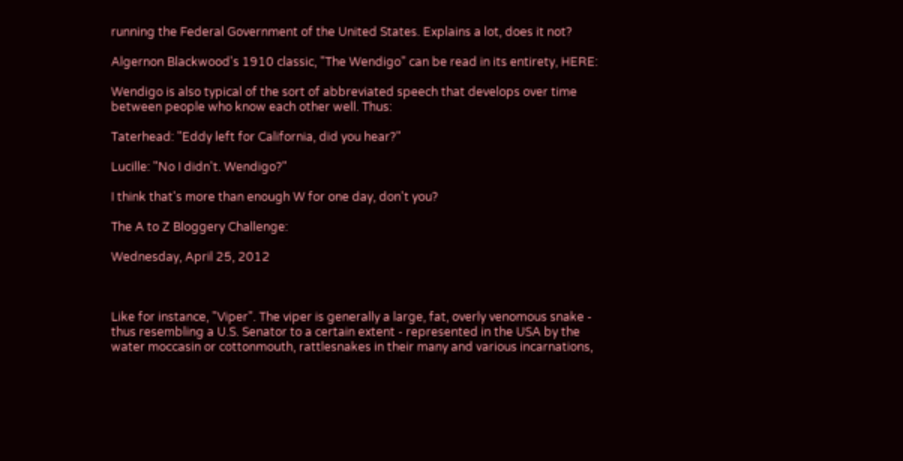running the Federal Government of the United States. Explains a lot, does it not?

Algernon Blackwood's 1910 classic, "The Wendigo" can be read in its entirety, HERE:

Wendigo is also typical of the sort of abbreviated speech that develops over time between people who know each other well. Thus:

Taterhead: "Eddy left for California, did you hear?"

Lucille: "No I didn't. Wendigo?"

I think that's more than enough W for one day, don't you?

The A to Z Bloggery Challenge:

Wednesday, April 25, 2012



Like for instance, "Viper". The viper is generally a large, fat, overly venomous snake - thus resembling a U.S. Senator to a certain extent - represented in the USA by the water moccasin or cottonmouth, rattlesnakes in their many and various incarnations,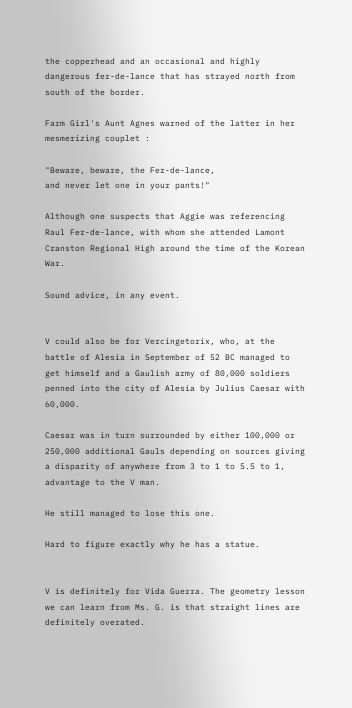the copperhead and an occasional and highly dangerous fer-de-lance that has strayed north from south of the border.

Farm Girl's Aunt Agnes warned of the latter in her mesmerizing couplet :

"Beware, beware, the Fer-de-lance,
and never let one in your pants!"

Although one suspects that Aggie was referencing Raul Fer-de-lance, with whom she attended Lamont Cranston Regional High around the time of the Korean War.

Sound advice, in any event.


V could also be for Vercingetorix, who, at the battle of Alesia in September of 52 BC managed to get himself and a Gaulish army of 80,000 soldiers penned into the city of Alesia by Julius Caesar with 60,000.

Caesar was in turn surrounded by either 100,000 or 250,000 additional Gauls depending on sources giving a disparity of anywhere from 3 to 1 to 5.5 to 1, advantage to the V man.

He still managed to lose this one.

Hard to figure exactly why he has a statue.


V is definitely for Vida Guerra. The geometry lesson we can learn from Ms. G. is that straight lines are definitely overated.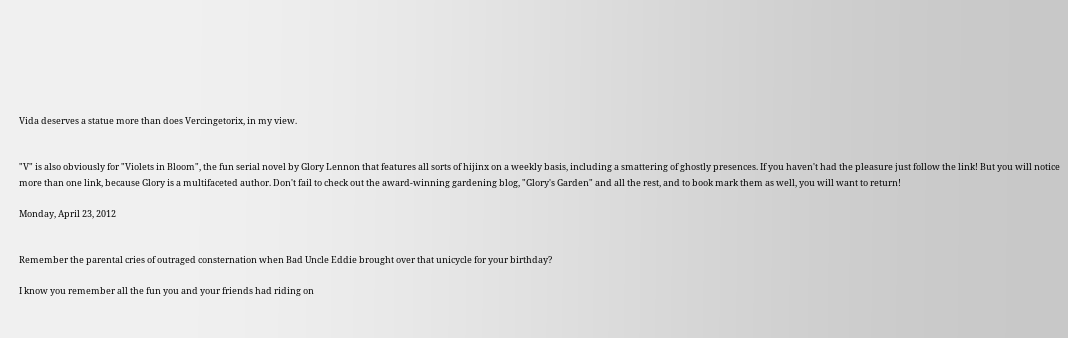Vida deserves a statue more than does Vercingetorix, in my view.


"V" is also obviously for "Violets in Bloom", the fun serial novel by Glory Lennon that features all sorts of hijinx on a weekly basis, including a smattering of ghostly presences. If you haven't had the pleasure just follow the link! But you will notice more than one link, because Glory is a multifaceted author. Don't fail to check out the award-winning gardening blog, "Glory's Garden" and all the rest, and to book mark them as well, you will want to return!

Monday, April 23, 2012


Remember the parental cries of outraged consternation when Bad Uncle Eddie brought over that unicycle for your birthday?

I know you remember all the fun you and your friends had riding on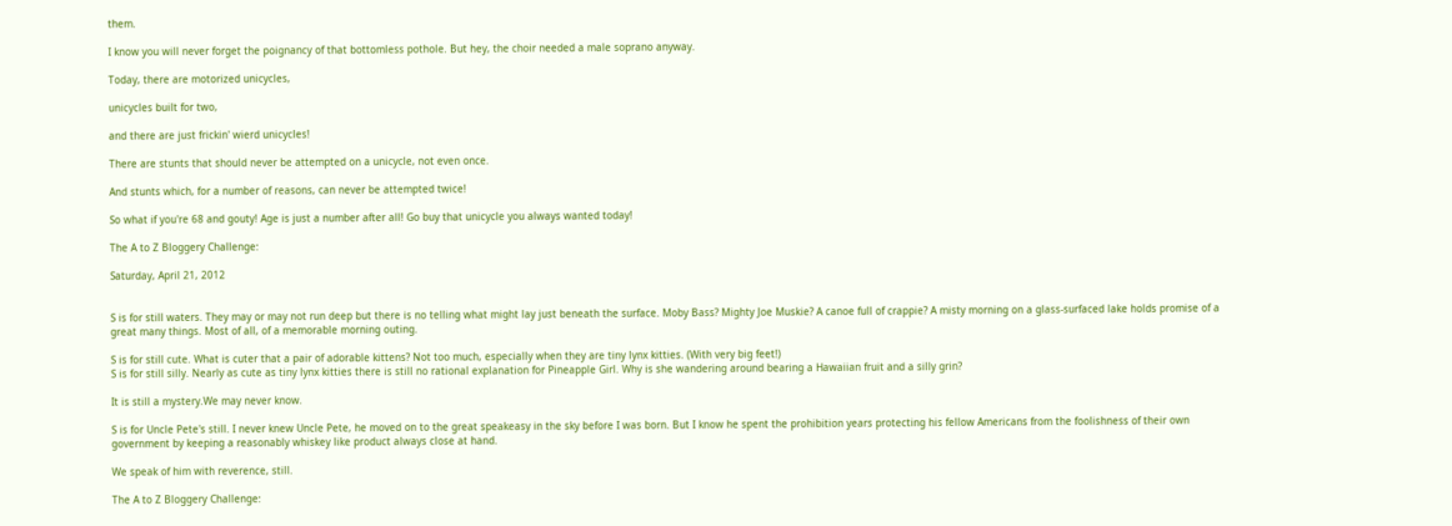them.

I know you will never forget the poignancy of that bottomless pothole. But hey, the choir needed a male soprano anyway.

Today, there are motorized unicycles,

unicycles built for two,

and there are just frickin' wierd unicycles!

There are stunts that should never be attempted on a unicycle, not even once.

And stunts which, for a number of reasons, can never be attempted twice!

So what if you're 68 and gouty! Age is just a number after all! Go buy that unicycle you always wanted today!

The A to Z Bloggery Challenge:

Saturday, April 21, 2012


S is for still waters. They may or may not run deep but there is no telling what might lay just beneath the surface. Moby Bass? Mighty Joe Muskie? A canoe full of crappie? A misty morning on a glass-surfaced lake holds promise of a great many things. Most of all, of a memorable morning outing.

S is for still cute. What is cuter that a pair of adorable kittens? Not too much, especially when they are tiny lynx kitties. (With very big feet!)
S is for still silly. Nearly as cute as tiny lynx kitties there is still no rational explanation for Pineapple Girl. Why is she wandering around bearing a Hawaiian fruit and a silly grin?

It is still a mystery.We may never know.

S is for Uncle Pete's still. I never knew Uncle Pete, he moved on to the great speakeasy in the sky before I was born. But I know he spent the prohibition years protecting his fellow Americans from the foolishness of their own government by keeping a reasonably whiskey like product always close at hand.

We speak of him with reverence, still.

The A to Z Bloggery Challenge: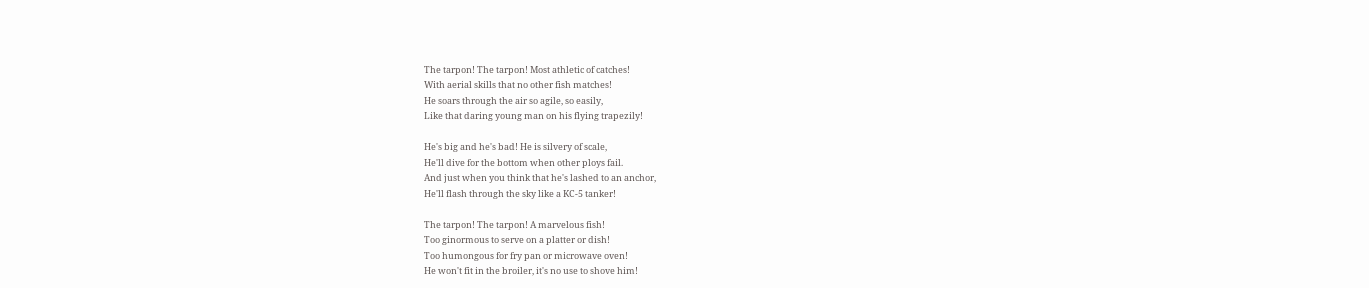The tarpon! The tarpon! Most athletic of catches!
With aerial skills that no other fish matches!
He soars through the air so agile, so easily,
Like that daring young man on his flying trapezily!

He's big and he's bad! He is silvery of scale,
He'll dive for the bottom when other ploys fail.
And just when you think that he's lashed to an anchor,
He'll flash through the sky like a KC-5 tanker!

The tarpon! The tarpon! A marvelous fish!
Too ginormous to serve on a platter or dish!
Too humongous for fry pan or microwave oven!
He won't fit in the broiler, it's no use to shove him!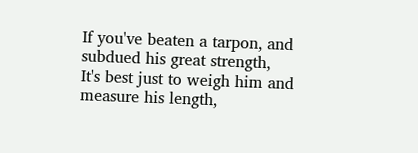If you've beaten a tarpon, and subdued his great strength,
It's best just to weigh him and measure his length,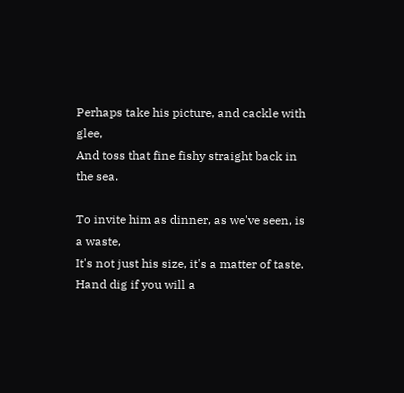Perhaps take his picture, and cackle with glee,
And toss that fine fishy straight back in the sea.

To invite him as dinner, as we've seen, is a waste,
It's not just his size, it's a matter of taste.
Hand dig if you will a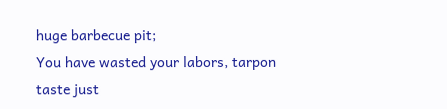huge barbecue pit;
You have wasted your labors, tarpon taste just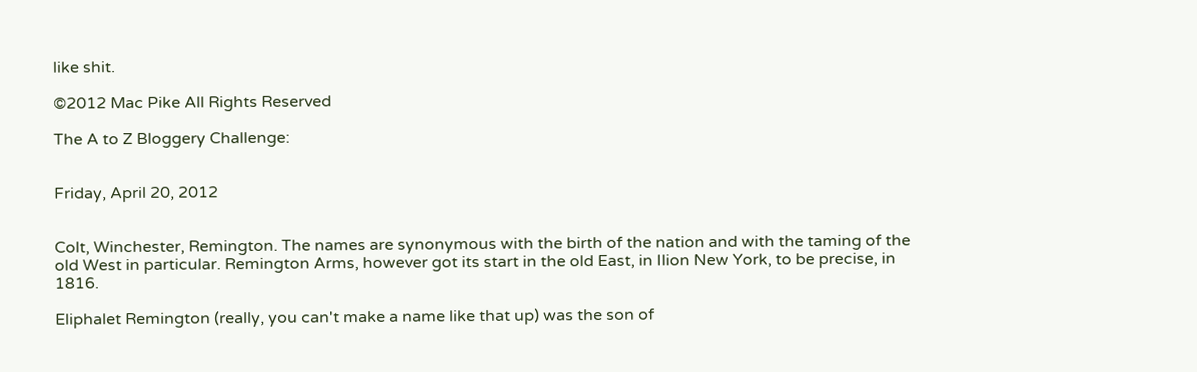like shit.

©2012 Mac Pike All Rights Reserved

The A to Z Bloggery Challenge:


Friday, April 20, 2012


Colt, Winchester, Remington. The names are synonymous with the birth of the nation and with the taming of the old West in particular. Remington Arms, however got its start in the old East, in Ilion New York, to be precise, in 1816.

Eliphalet Remington (really, you can't make a name like that up) was the son of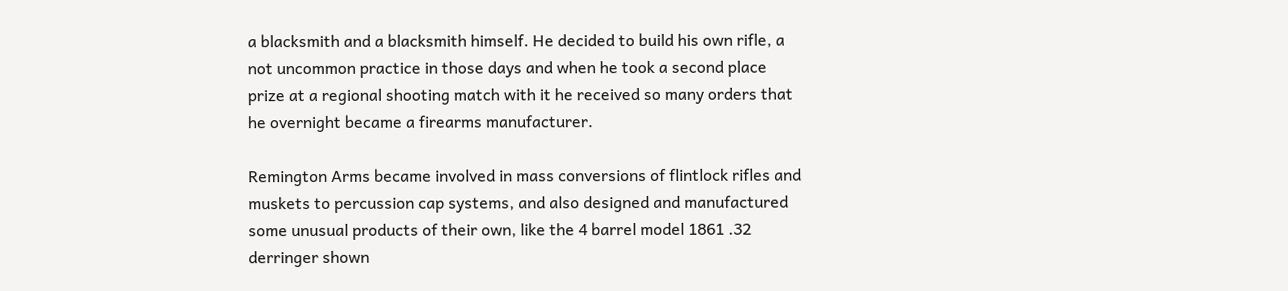a blacksmith and a blacksmith himself. He decided to build his own rifle, a not uncommon practice in those days and when he took a second place prize at a regional shooting match with it he received so many orders that he overnight became a firearms manufacturer.

Remington Arms became involved in mass conversions of flintlock rifles and muskets to percussion cap systems, and also designed and manufactured some unusual products of their own, like the 4 barrel model 1861 .32 derringer shown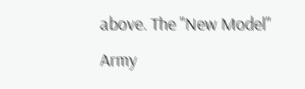above. The "New Model" Army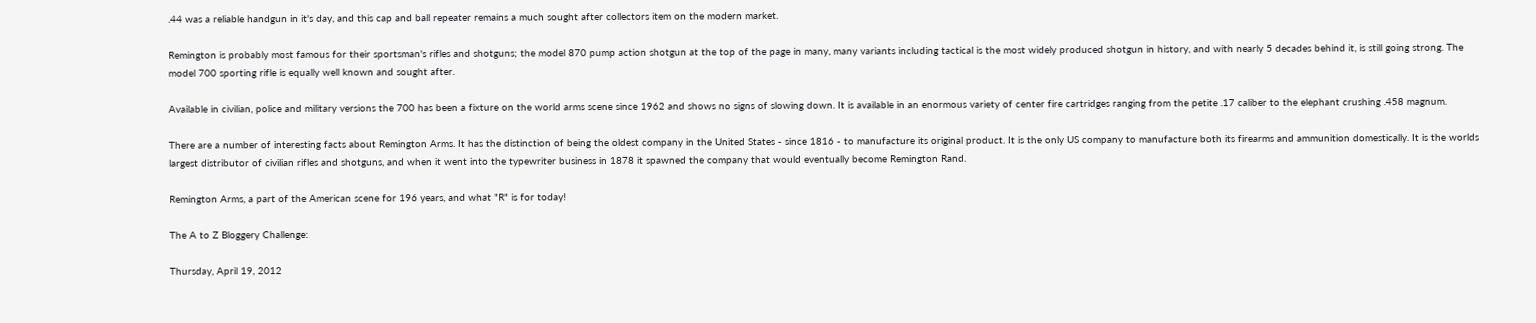.44 was a reliable handgun in it's day, and this cap and ball repeater remains a much sought after collectors item on the modern market.

Remington is probably most famous for their sportsman's rifles and shotguns; the model 870 pump action shotgun at the top of the page in many, many variants including tactical is the most widely produced shotgun in history, and with nearly 5 decades behind it, is still going strong. The model 700 sporting rifle is equally well known and sought after.

Available in civilian, police and military versions the 700 has been a fixture on the world arms scene since 1962 and shows no signs of slowing down. It is available in an enormous variety of center fire cartridges ranging from the petite .17 caliber to the elephant crushing .458 magnum.

There are a number of interesting facts about Remington Arms. It has the distinction of being the oldest company in the United States - since 1816 - to manufacture its original product. It is the only US company to manufacture both its firearms and ammunition domestically. It is the worlds largest distributor of civilian rifles and shotguns, and when it went into the typewriter business in 1878 it spawned the company that would eventually become Remington Rand.

Remington Arms, a part of the American scene for 196 years, and what "R" is for today!

The A to Z Bloggery Challenge:

Thursday, April 19, 2012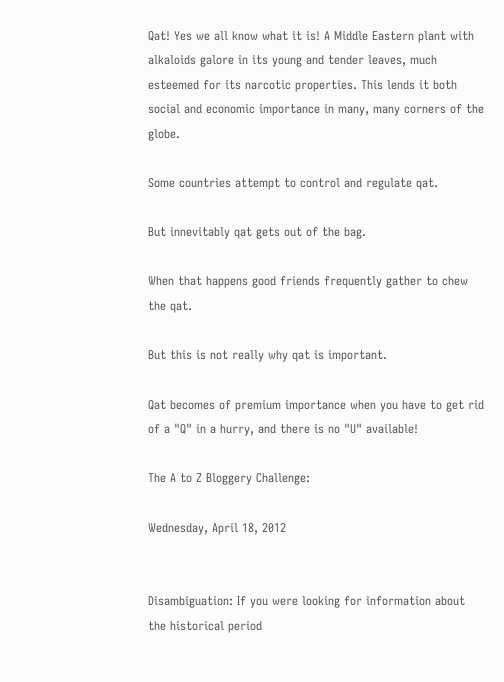Qat! Yes we all know what it is! A Middle Eastern plant with alkaloids galore in its young and tender leaves, much esteemed for its narcotic properties. This lends it both social and economic importance in many, many corners of the globe.

Some countries attempt to control and regulate qat.

But innevitably qat gets out of the bag.

When that happens good friends frequently gather to chew the qat.

But this is not really why qat is important.

Qat becomes of premium importance when you have to get rid of a "Q" in a hurry, and there is no "U" available!

The A to Z Bloggery Challenge:

Wednesday, April 18, 2012


Disambiguation: If you were looking for information about the historical period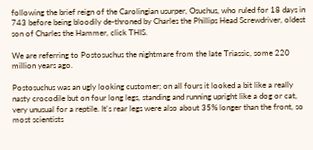following the brief reign of the Carolingian usurper, Osuchus, who ruled for 18 days in 743 before being bloodily de-throned by Charles the Phillips Head Screwdriver, oldest son of Charles the Hammer, click THIS.

We are referring to Postosuchus the nightmare from the late Triassic, some 220 million years ago.

Postosuchus was an ugly looking customer; on all fours it looked a bit like a really nasty crocodile but on four long legs, standing and running upright like a dog or cat, very unusual for a reptile. It's rear legs were also about 35% longer than the front, so most scientists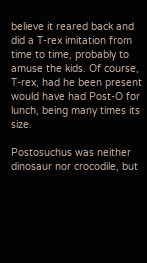believe it reared back and did a T-rex imitation from time to time, probably to amuse the kids. Of course, T-rex, had he been present would have had Post-O for lunch, being many times its size.

Postosuchus was neither dinosaur nor crocodile, but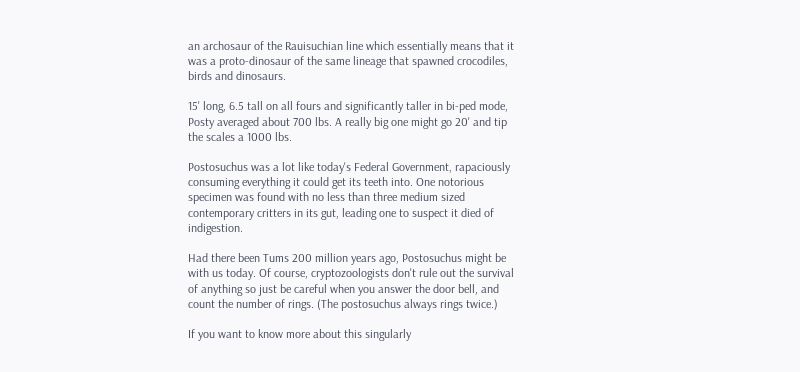an archosaur of the Rauisuchian line which essentially means that it was a proto-dinosaur of the same lineage that spawned crocodiles, birds and dinosaurs.

15' long, 6.5 tall on all fours and significantly taller in bi-ped mode, Posty averaged about 700 lbs. A really big one might go 20' and tip the scales a 1000 lbs.

Postosuchus was a lot like today's Federal Government, rapaciously consuming everything it could get its teeth into. One notorious specimen was found with no less than three medium sized contemporary critters in its gut, leading one to suspect it died of indigestion.

Had there been Tums 200 million years ago, Postosuchus might be with us today. Of course, cryptozoologists don't rule out the survival of anything so just be careful when you answer the door bell, and count the number of rings. (The postosuchus always rings twice.)

If you want to know more about this singularly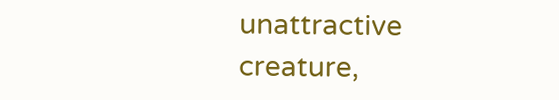unattractive creature,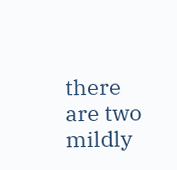there are two mildly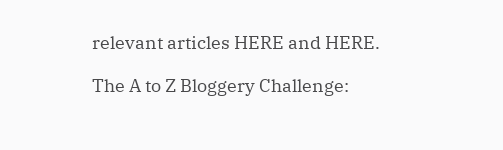relevant articles HERE and HERE.

The A to Z Bloggery Challenge: